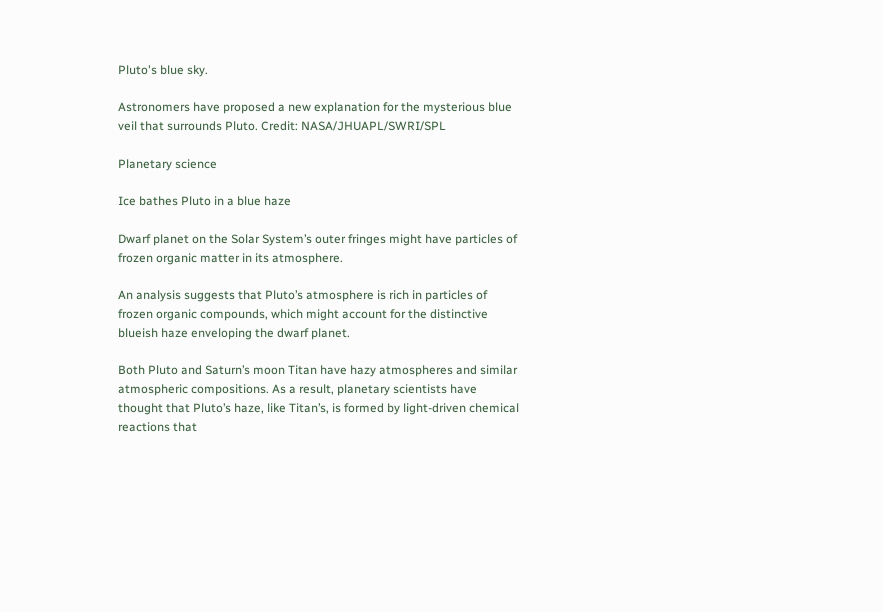Pluto's blue sky.

Astronomers have proposed a new explanation for the mysterious blue veil that surrounds Pluto. Credit: NASA/JHUAPL/SWRI/SPL

Planetary science

Ice bathes Pluto in a blue haze

Dwarf planet on the Solar System’s outer fringes might have particles of frozen organic matter in its atmosphere.

An analysis suggests that Pluto’s atmosphere is rich in particles of frozen organic compounds, which might account for the distinctive blueish haze enveloping the dwarf planet.

Both Pluto and Saturn’s moon Titan have hazy atmospheres and similar atmospheric compositions. As a result, planetary scientists have thought that Pluto’s haze, like Titan’s, is formed by light-driven chemical reactions that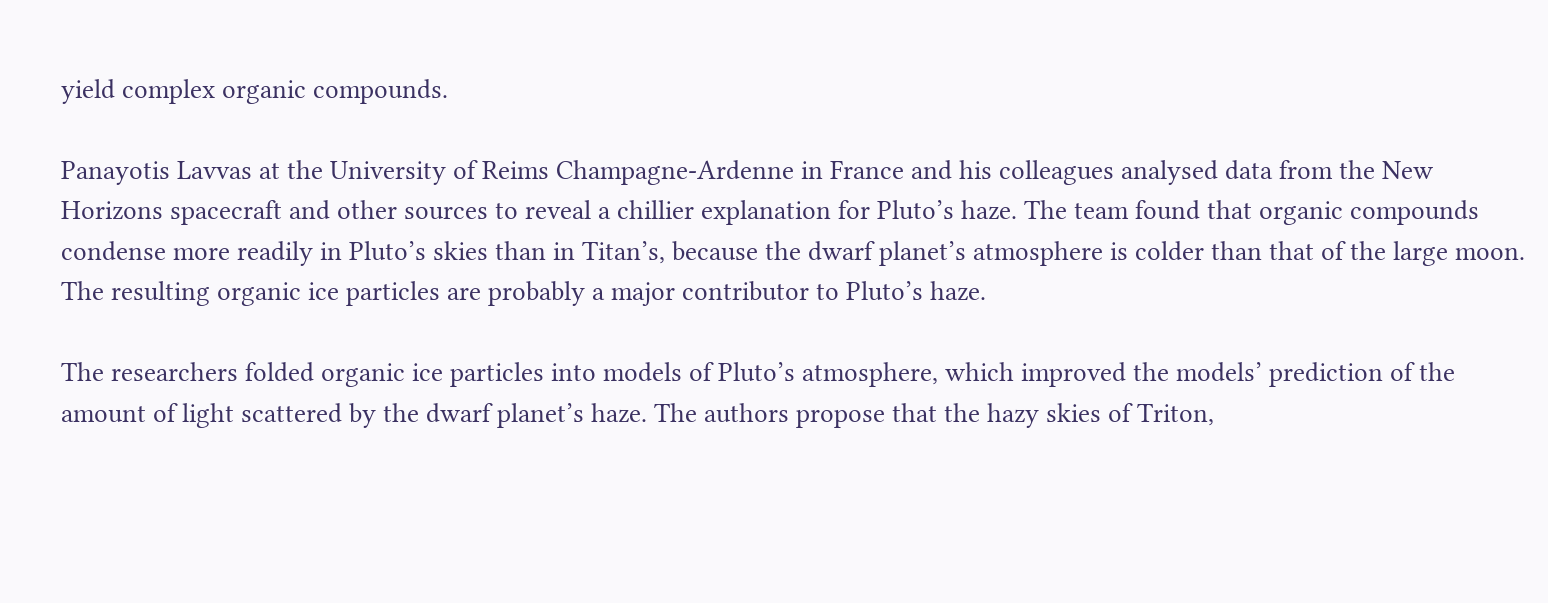yield complex organic compounds.

Panayotis Lavvas at the University of Reims Champagne-Ardenne in France and his colleagues analysed data from the New Horizons spacecraft and other sources to reveal a chillier explanation for Pluto’s haze. The team found that organic compounds condense more readily in Pluto’s skies than in Titan’s, because the dwarf planet’s atmosphere is colder than that of the large moon. The resulting organic ice particles are probably a major contributor to Pluto’s haze.

The researchers folded organic ice particles into models of Pluto’s atmosphere, which improved the models’ prediction of the amount of light scattered by the dwarf planet’s haze. The authors propose that the hazy skies of Triton,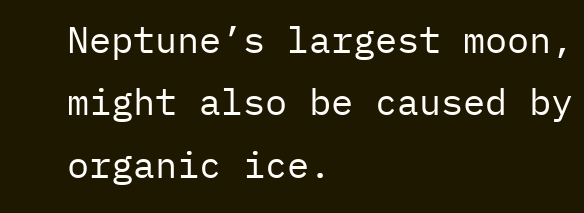Neptune’s largest moon, might also be caused by organic ice.